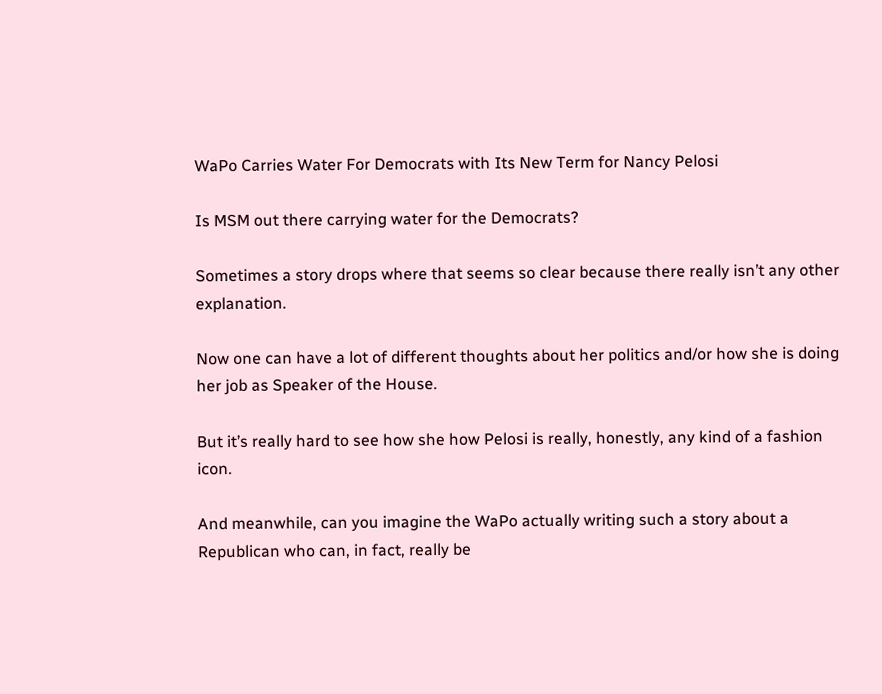WaPo Carries Water For Democrats with Its New Term for Nancy Pelosi

Is MSM out there carrying water for the Democrats?

Sometimes a story drops where that seems so clear because there really isn’t any other explanation.

Now one can have a lot of different thoughts about her politics and/or how she is doing her job as Speaker of the House.

But it’s really hard to see how she how Pelosi is really, honestly, any kind of a fashion icon.

And meanwhile, can you imagine the WaPo actually writing such a story about a Republican who can, in fact, really be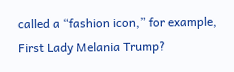called a “fashion icon,” for example, First Lady Melania Trump?